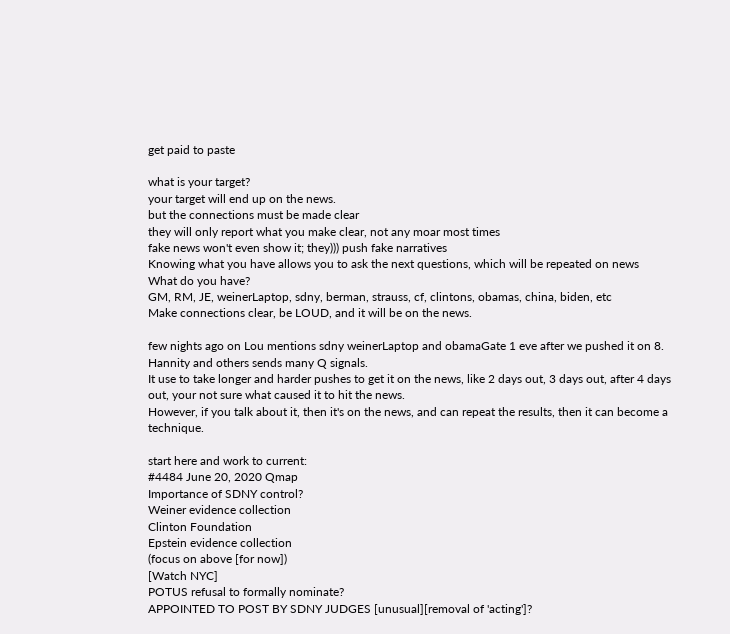get paid to paste

what is your target?
your target will end up on the news.
but the connections must be made clear
they will only report what you make clear, not any moar most times
fake news won't even show it; they))) push fake narratives
Knowing what you have allows you to ask the next questions, which will be repeated on news
What do you have?
GM, RM, JE, weinerLaptop, sdny, berman, strauss, cf, clintons, obamas, china, biden, etc
Make connections clear, be LOUD, and it will be on the news.

few nights ago on Lou mentions sdny weinerLaptop and obamaGate 1 eve after we pushed it on 8.
Hannity and others sends many Q signals.
It use to take longer and harder pushes to get it on the news, like 2 days out, 3 days out, after 4 days out, your not sure what caused it to hit the news.
However, if you talk about it, then it's on the news, and can repeat the results, then it can become a technique.

start here and work to current:
#4484 June 20, 2020 Qmap
Importance of SDNY control?
Weiner evidence collection
Clinton Foundation
Epstein evidence collection
(focus on above [for now])
[Watch NYC]
POTUS refusal to formally nominate?
APPOINTED TO POST BY SDNY JUDGES [unusual][removal of 'acting']?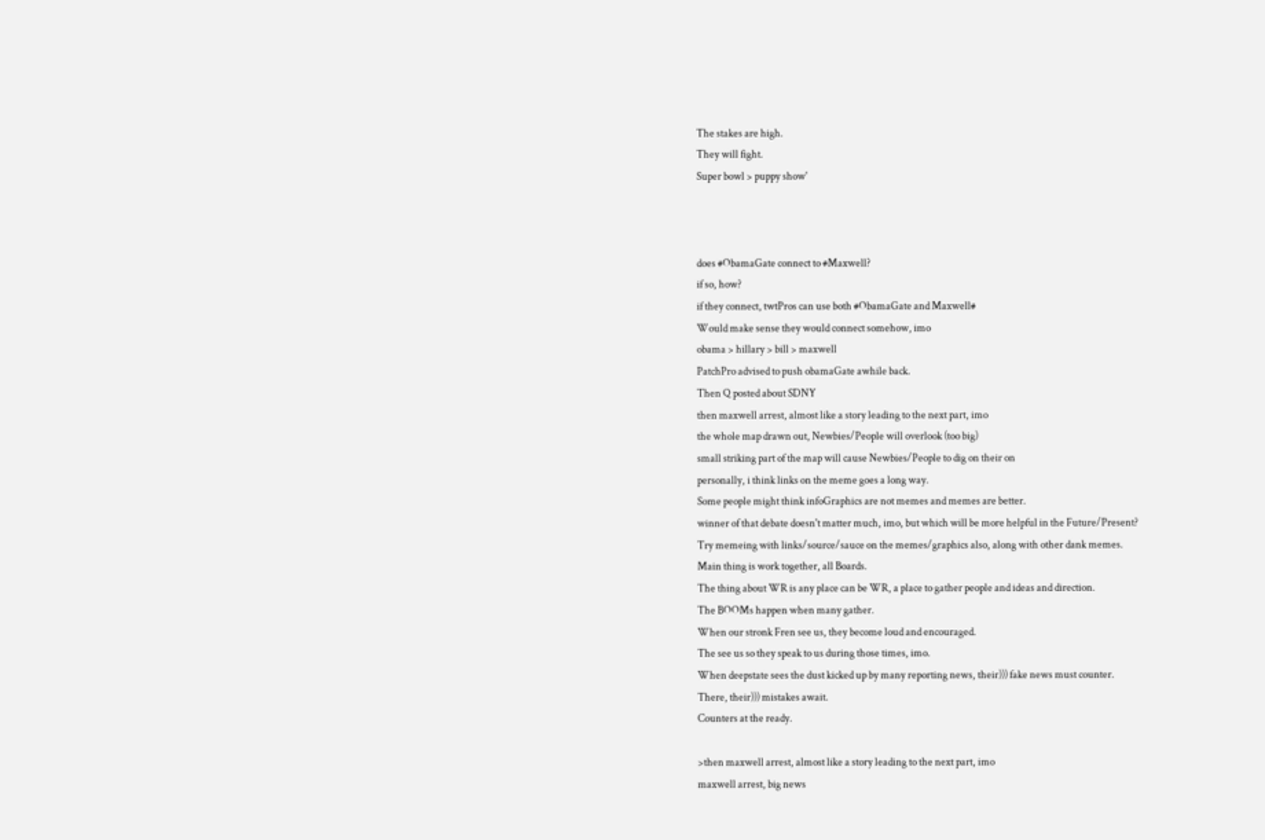The stakes are high.
They will fight.
Super bowl > puppy show'



does #ObamaGate connect to #Maxwell?
if so, how?
if they connect, twtPros can use both #ObamaGate and Maxwell#
Would make sense they would connect somehow, imo
obama > hillary > bill > maxwell
PatchPro advised to push obamaGate awhile back.
Then Q posted about SDNY
then maxwell arrest, almost like a story leading to the next part, imo
the whole map drawn out, Newbies/People will overlook (too big)
small striking part of the map will cause Newbies/People to dig on their on
personally, i think links on the meme goes a long way.
Some people might think infoGraphics are not memes and memes are better.
winner of that debate doesn't matter much, imo, but which will be more helpful in the Future/Present?
Try memeing with links/source/sauce on the memes/graphics also, along with other dank memes.
Main thing is work together, all Boards.
The thing about WR is any place can be WR, a place to gather people and ideas and direction.
The BOOMs happen when many gather.
When our stronk Fren see us, they become loud and encouraged.
The see us so they speak to us during those times, imo.
When deepstate sees the dust kicked up by many reporting news, their))) fake news must counter.
There, their))) mistakes await.
Counters at the ready.

>then maxwell arrest, almost like a story leading to the next part, imo
maxwell arrest, big news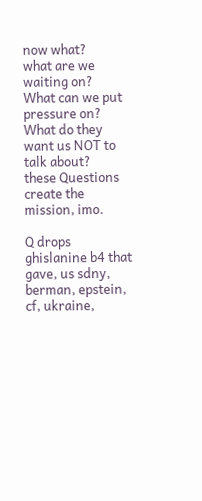now what?
what are we waiting on?
What can we put pressure on?
What do they want us NOT to talk about?
these Questions create the mission, imo.

Q drops ghislanine b4 that gave, us sdny, berman, epstein, cf, ukraine,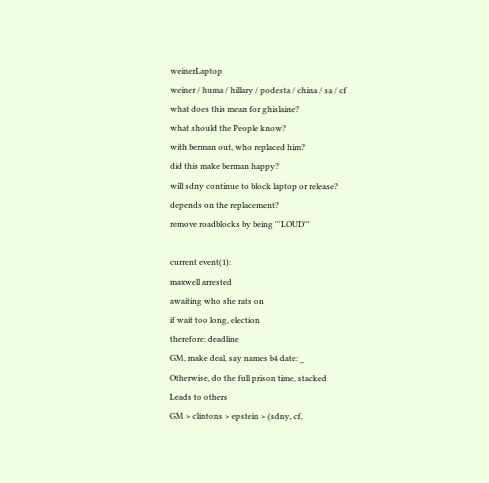weinerLaptop
weiner / huma / hillary / podesta / china / sa / cf
what does this mean for ghislaine?
what should the People know?
with berman out, who replaced him?
did this make berman happy?
will sdny continue to block laptop or release?
depends on the replacement?
remove roadblocks by being '''LOUD'''

current event(1):
maxwell arrested
awaiting who she rats on
if wait too long, election
therefore: deadline
GM, make deal, say names b4 date: _
Otherwise, do the full prison time, stacked
Leads to others
GM > clintons > epstein > (sdny, cf,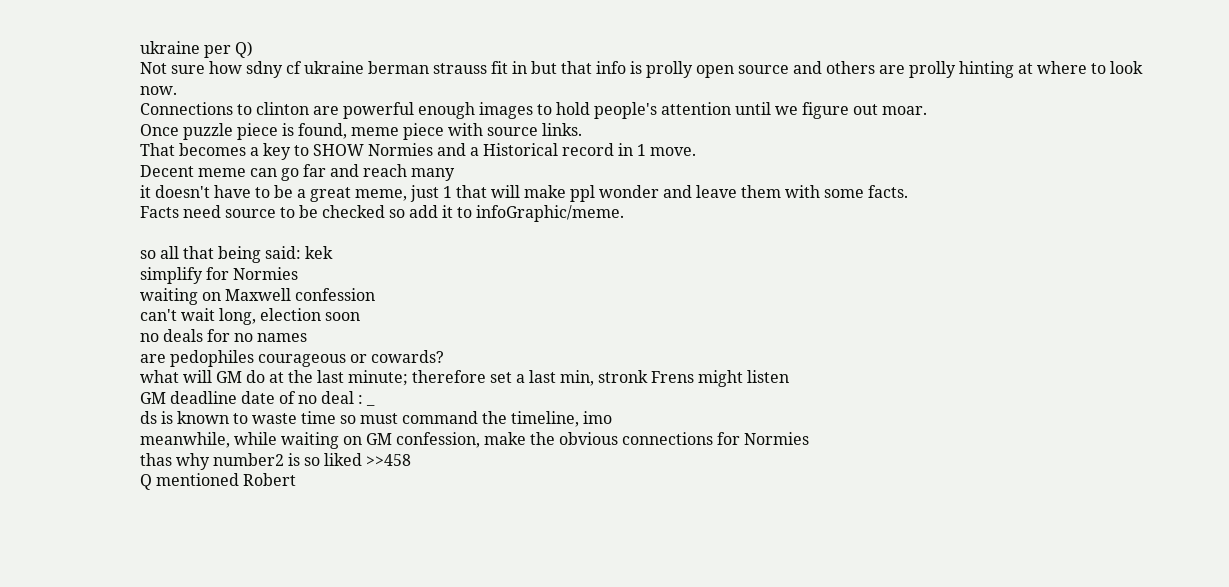ukraine per Q)
Not sure how sdny cf ukraine berman strauss fit in but that info is prolly open source and others are prolly hinting at where to look now.
Connections to clinton are powerful enough images to hold people's attention until we figure out moar.
Once puzzle piece is found, meme piece with source links.
That becomes a key to SHOW Normies and a Historical record in 1 move.
Decent meme can go far and reach many
it doesn't have to be a great meme, just 1 that will make ppl wonder and leave them with some facts.
Facts need source to be checked so add it to infoGraphic/meme.

so all that being said: kek
simplify for Normies
waiting on Maxwell confession
can't wait long, election soon
no deals for no names
are pedophiles courageous or cowards?
what will GM do at the last minute; therefore set a last min, stronk Frens might listen
GM deadline date of no deal : _
ds is known to waste time so must command the timeline, imo
meanwhile, while waiting on GM confession, make the obvious connections for Normies
thas why number2 is so liked >>458
Q mentioned Robert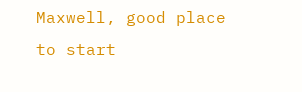Maxwell, good place to start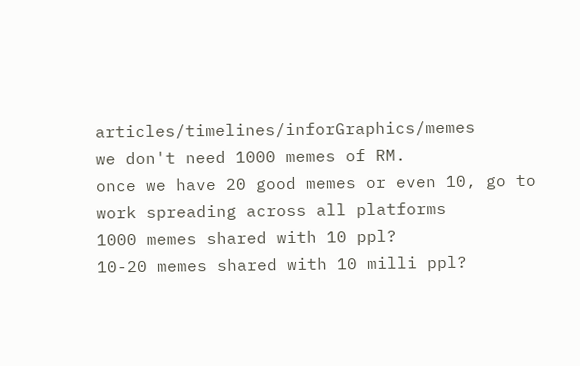articles/timelines/inforGraphics/memes
we don't need 1000 memes of RM.
once we have 20 good memes or even 10, go to work spreading across all platforms
1000 memes shared with 10 ppl?
10-20 memes shared with 10 milli ppl?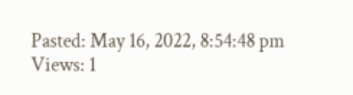Pasted: May 16, 2022, 8:54:48 pm
Views: 1